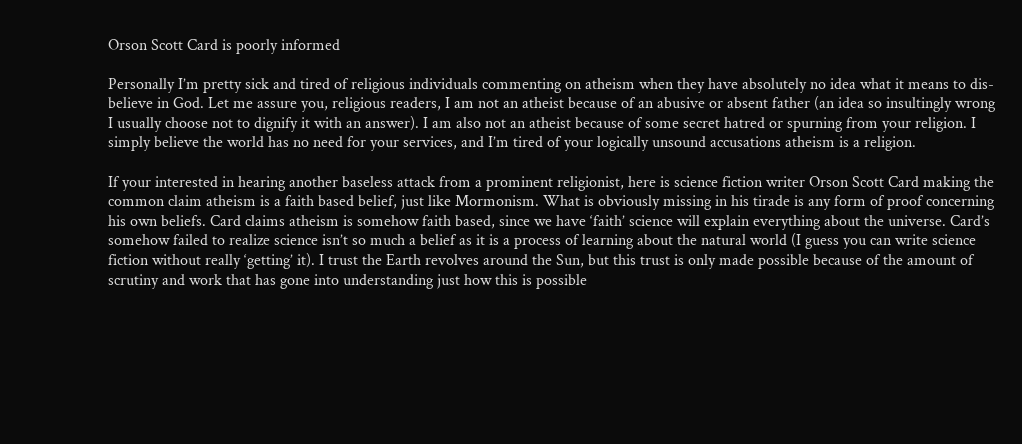Orson Scott Card is poorly informed

Personally I’m pretty sick and tired of religious individuals commenting on atheism when they have absolutely no idea what it means to dis-believe in God. Let me assure you, religious readers, I am not an atheist because of an abusive or absent father (an idea so insultingly wrong I usually choose not to dignify it with an answer). I am also not an atheist because of some secret hatred or spurning from your religion. I simply believe the world has no need for your services, and I’m tired of your logically unsound accusations atheism is a religion.

If your interested in hearing another baseless attack from a prominent religionist, here is science fiction writer Orson Scott Card making the common claim atheism is a faith based belief, just like Mormonism. What is obviously missing in his tirade is any form of proof concerning his own beliefs. Card claims atheism is somehow faith based, since we have ‘faith’ science will explain everything about the universe. Card’s somehow failed to realize science isn’t so much a belief as it is a process of learning about the natural world (I guess you can write science fiction without really ‘getting’ it). I trust the Earth revolves around the Sun, but this trust is only made possible because of the amount of scrutiny and work that has gone into understanding just how this is possible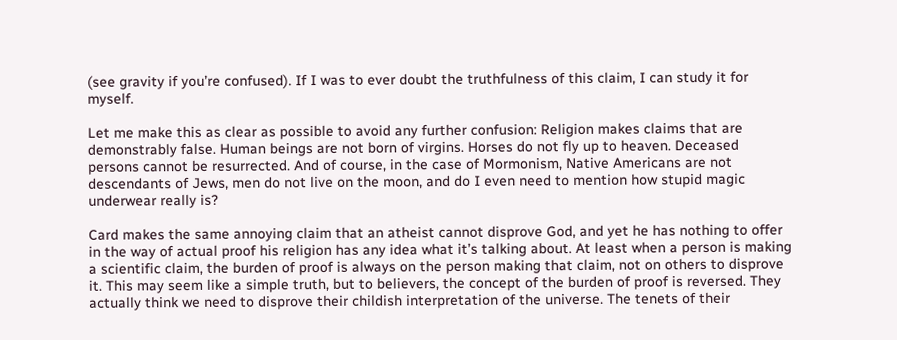(see gravity if you’re confused). If I was to ever doubt the truthfulness of this claim, I can study it for myself.

Let me make this as clear as possible to avoid any further confusion: Religion makes claims that are demonstrably false. Human beings are not born of virgins. Horses do not fly up to heaven. Deceased persons cannot be resurrected. And of course, in the case of Mormonism, Native Americans are not descendants of Jews, men do not live on the moon, and do I even need to mention how stupid magic underwear really is?

Card makes the same annoying claim that an atheist cannot disprove God, and yet he has nothing to offer in the way of actual proof his religion has any idea what it’s talking about. At least when a person is making a scientific claim, the burden of proof is always on the person making that claim, not on others to disprove it. This may seem like a simple truth, but to believers, the concept of the burden of proof is reversed. They actually think we need to disprove their childish interpretation of the universe. The tenets of their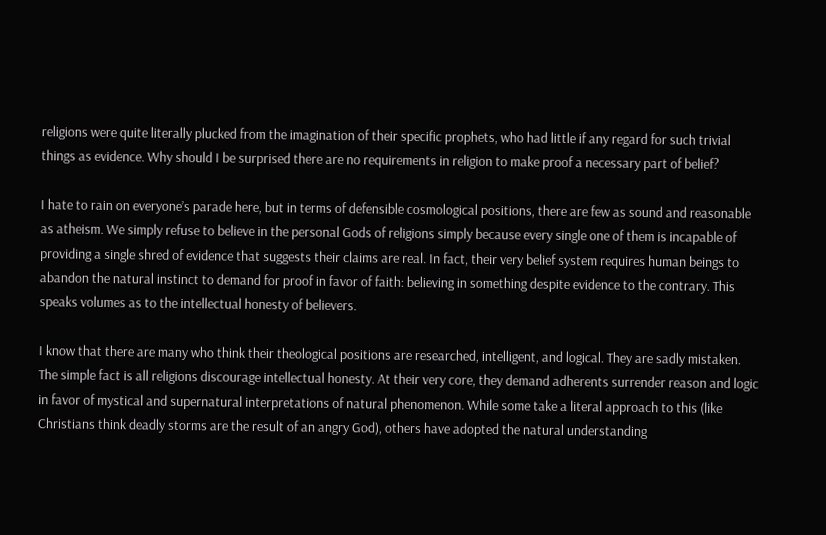religions were quite literally plucked from the imagination of their specific prophets, who had little if any regard for such trivial things as evidence. Why should I be surprised there are no requirements in religion to make proof a necessary part of belief?

I hate to rain on everyone’s parade here, but in terms of defensible cosmological positions, there are few as sound and reasonable as atheism. We simply refuse to believe in the personal Gods of religions simply because every single one of them is incapable of providing a single shred of evidence that suggests their claims are real. In fact, their very belief system requires human beings to abandon the natural instinct to demand for proof in favor of faith: believing in something despite evidence to the contrary. This speaks volumes as to the intellectual honesty of believers.

I know that there are many who think their theological positions are researched, intelligent, and logical. They are sadly mistaken. The simple fact is all religions discourage intellectual honesty. At their very core, they demand adherents surrender reason and logic in favor of mystical and supernatural interpretations of natural phenomenon. While some take a literal approach to this (like Christians think deadly storms are the result of an angry God), others have adopted the natural understanding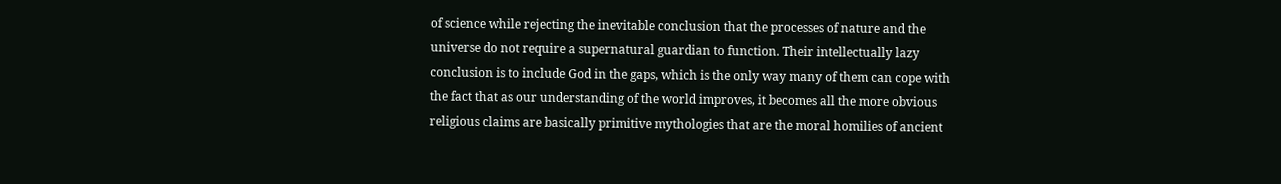of science while rejecting the inevitable conclusion that the processes of nature and the universe do not require a supernatural guardian to function. Their intellectually lazy conclusion is to include God in the gaps, which is the only way many of them can cope with the fact that as our understanding of the world improves, it becomes all the more obvious religious claims are basically primitive mythologies that are the moral homilies of ancient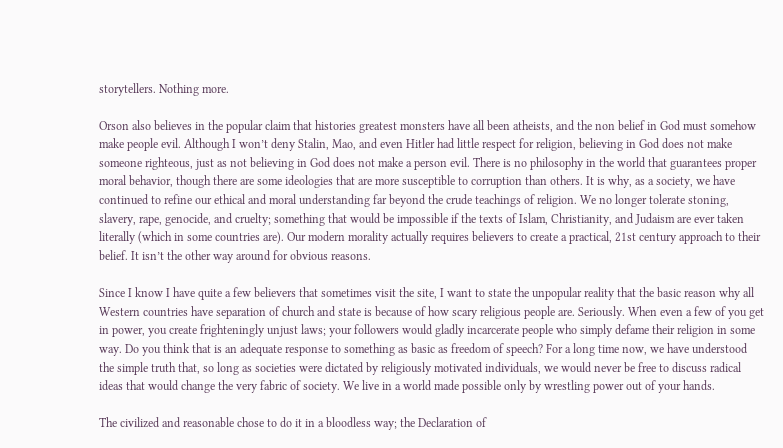storytellers. Nothing more.

Orson also believes in the popular claim that histories greatest monsters have all been atheists, and the non belief in God must somehow make people evil. Although I won’t deny Stalin, Mao, and even Hitler had little respect for religion, believing in God does not make someone righteous, just as not believing in God does not make a person evil. There is no philosophy in the world that guarantees proper moral behavior, though there are some ideologies that are more susceptible to corruption than others. It is why, as a society, we have continued to refine our ethical and moral understanding far beyond the crude teachings of religion. We no longer tolerate stoning, slavery, rape, genocide, and cruelty; something that would be impossible if the texts of Islam, Christianity, and Judaism are ever taken literally (which in some countries are). Our modern morality actually requires believers to create a practical, 21st century approach to their belief. It isn’t the other way around for obvious reasons.

Since I know I have quite a few believers that sometimes visit the site, I want to state the unpopular reality that the basic reason why all Western countries have separation of church and state is because of how scary religious people are. Seriously. When even a few of you get in power, you create frighteningly unjust laws; your followers would gladly incarcerate people who simply defame their religion in some way. Do you think that is an adequate response to something as basic as freedom of speech? For a long time now, we have understood the simple truth that, so long as societies were dictated by religiously motivated individuals, we would never be free to discuss radical ideas that would change the very fabric of society. We live in a world made possible only by wrestling power out of your hands.

The civilized and reasonable chose to do it in a bloodless way; the Declaration of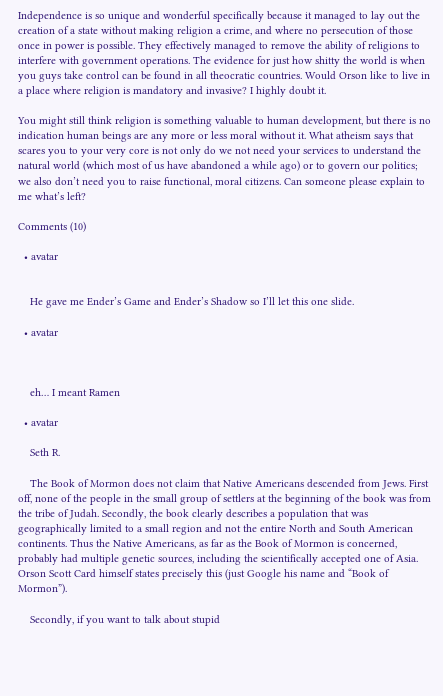Independence is so unique and wonderful specifically because it managed to lay out the creation of a state without making religion a crime, and where no persecution of those once in power is possible. They effectively managed to remove the ability of religions to interfere with government operations. The evidence for just how shitty the world is when you guys take control can be found in all theocratic countries. Would Orson like to live in a place where religion is mandatory and invasive? I highly doubt it.

You might still think religion is something valuable to human development, but there is no indication human beings are any more or less moral without it. What atheism says that scares you to your very core is not only do we not need your services to understand the natural world (which most of us have abandoned a while ago) or to govern our politics; we also don’t need you to raise functional, moral citizens. Can someone please explain to me what’s left?

Comments (10)

  • avatar


    He gave me Ender’s Game and Ender’s Shadow so I’ll let this one slide.

  • avatar



    eh… I meant Ramen

  • avatar

    Seth R.

    The Book of Mormon does not claim that Native Americans descended from Jews. First off, none of the people in the small group of settlers at the beginning of the book was from the tribe of Judah. Secondly, the book clearly describes a population that was geographically limited to a small region and not the entire North and South American continents. Thus the Native Americans, as far as the Book of Mormon is concerned, probably had multiple genetic sources, including the scientifically accepted one of Asia. Orson Scott Card himself states precisely this (just Google his name and “Book of Mormon”).

    Secondly, if you want to talk about stupid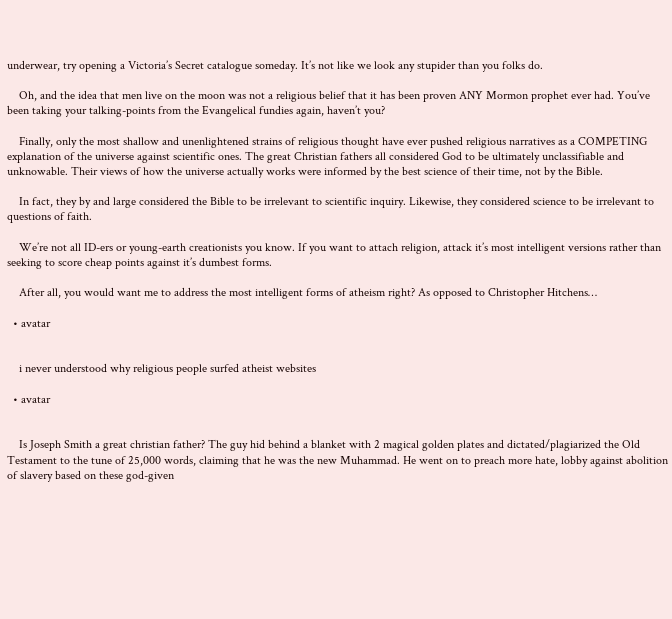underwear, try opening a Victoria’s Secret catalogue someday. It’s not like we look any stupider than you folks do.

    Oh, and the idea that men live on the moon was not a religious belief that it has been proven ANY Mormon prophet ever had. You’ve been taking your talking-points from the Evangelical fundies again, haven’t you?

    Finally, only the most shallow and unenlightened strains of religious thought have ever pushed religious narratives as a COMPETING explanation of the universe against scientific ones. The great Christian fathers all considered God to be ultimately unclassifiable and unknowable. Their views of how the universe actually works were informed by the best science of their time, not by the Bible.

    In fact, they by and large considered the Bible to be irrelevant to scientific inquiry. Likewise, they considered science to be irrelevant to questions of faith.

    We’re not all ID-ers or young-earth creationists you know. If you want to attach religion, attack it’s most intelligent versions rather than seeking to score cheap points against it’s dumbest forms.

    After all, you would want me to address the most intelligent forms of atheism right? As opposed to Christopher Hitchens…

  • avatar


    i never understood why religious people surfed atheist websites

  • avatar


    Is Joseph Smith a great christian father? The guy hid behind a blanket with 2 magical golden plates and dictated/plagiarized the Old Testament to the tune of 25,000 words, claiming that he was the new Muhammad. He went on to preach more hate, lobby against abolition of slavery based on these god-given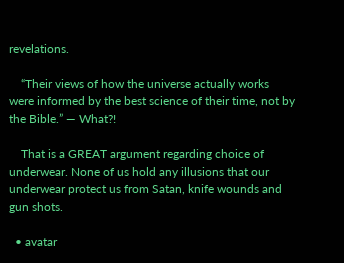revelations.

    “Their views of how the universe actually works were informed by the best science of their time, not by the Bible.” — What?!

    That is a GREAT argument regarding choice of underwear. None of us hold any illusions that our underwear protect us from Satan, knife wounds and gun shots.

  • avatar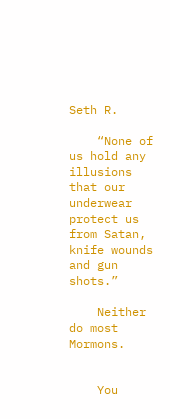Seth R.

    “None of us hold any illusions that our underwear protect us from Satan, knife wounds and gun shots.”

    Neither do most Mormons.


    You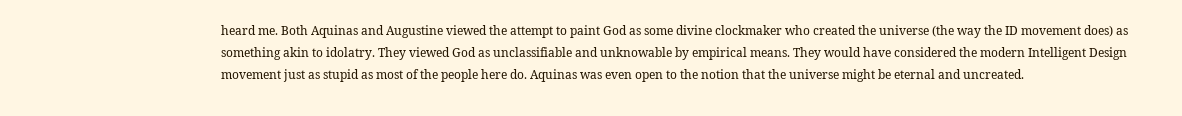heard me. Both Aquinas and Augustine viewed the attempt to paint God as some divine clockmaker who created the universe (the way the ID movement does) as something akin to idolatry. They viewed God as unclassifiable and unknowable by empirical means. They would have considered the modern Intelligent Design movement just as stupid as most of the people here do. Aquinas was even open to the notion that the universe might be eternal and uncreated.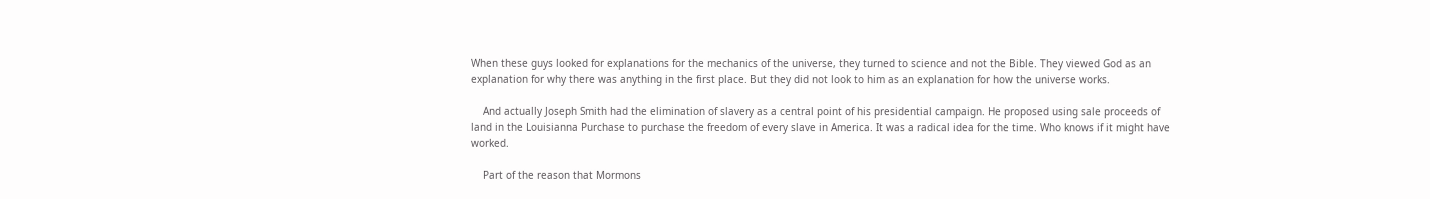When these guys looked for explanations for the mechanics of the universe, they turned to science and not the Bible. They viewed God as an explanation for why there was anything in the first place. But they did not look to him as an explanation for how the universe works.

    And actually Joseph Smith had the elimination of slavery as a central point of his presidential campaign. He proposed using sale proceeds of land in the Louisianna Purchase to purchase the freedom of every slave in America. It was a radical idea for the time. Who knows if it might have worked.

    Part of the reason that Mormons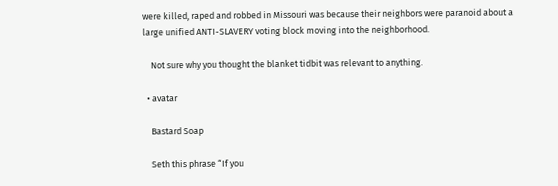were killed, raped and robbed in Missouri was because their neighbors were paranoid about a large unified ANTI-SLAVERY voting block moving into the neighborhood.

    Not sure why you thought the blanket tidbit was relevant to anything.

  • avatar

    Bastard Soap

    Seth this phrase “If you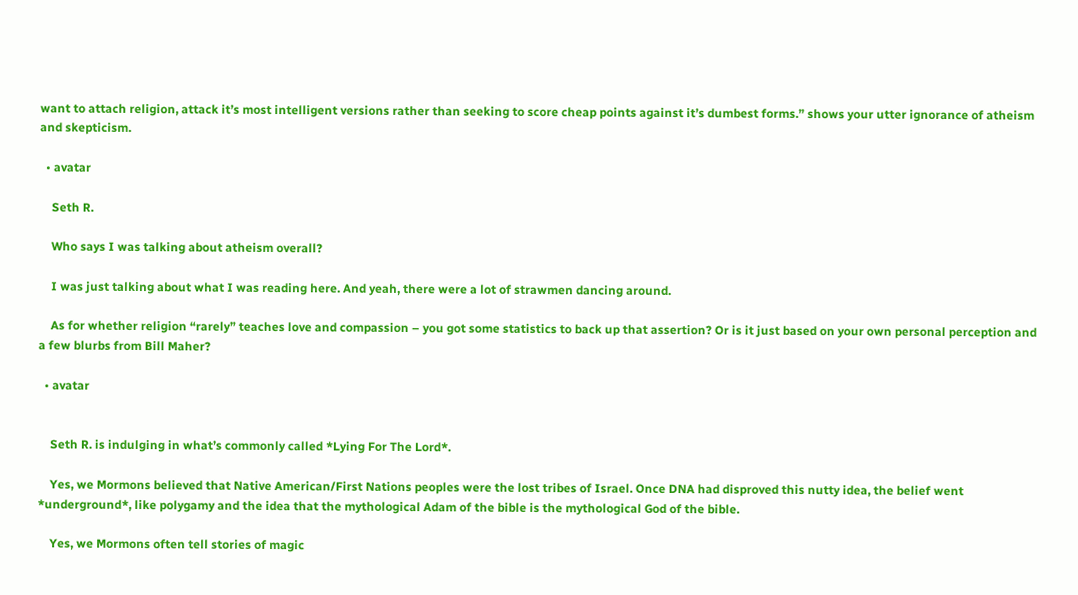want to attach religion, attack it’s most intelligent versions rather than seeking to score cheap points against it’s dumbest forms.” shows your utter ignorance of atheism and skepticism.

  • avatar

    Seth R.

    Who says I was talking about atheism overall?

    I was just talking about what I was reading here. And yeah, there were a lot of strawmen dancing around.

    As for whether religion “rarely” teaches love and compassion – you got some statistics to back up that assertion? Or is it just based on your own personal perception and a few blurbs from Bill Maher?

  • avatar


    Seth R. is indulging in what’s commonly called *Lying For The Lord*.

    Yes, we Mormons believed that Native American/First Nations peoples were the lost tribes of Israel. Once DNA had disproved this nutty idea, the belief went *underground*, like polygamy and the idea that the mythological Adam of the bible is the mythological God of the bible.

    Yes, we Mormons often tell stories of magic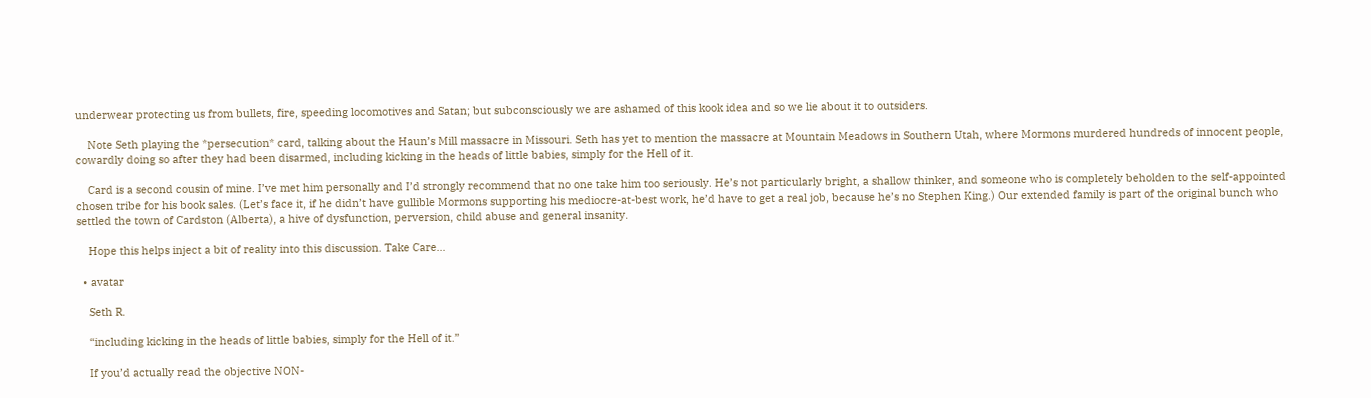underwear protecting us from bullets, fire, speeding locomotives and Satan; but subconsciously we are ashamed of this kook idea and so we lie about it to outsiders.

    Note Seth playing the *persecution* card, talking about the Haun’s Mill massacre in Missouri. Seth has yet to mention the massacre at Mountain Meadows in Southern Utah, where Mormons murdered hundreds of innocent people, cowardly doing so after they had been disarmed, including kicking in the heads of little babies, simply for the Hell of it.

    Card is a second cousin of mine. I’ve met him personally and I’d strongly recommend that no one take him too seriously. He’s not particularly bright, a shallow thinker, and someone who is completely beholden to the self-appointed chosen tribe for his book sales. (Let’s face it, if he didn’t have gullible Mormons supporting his mediocre-at-best work, he’d have to get a real job, because he’s no Stephen King.) Our extended family is part of the original bunch who settled the town of Cardston (Alberta), a hive of dysfunction, perversion, child abuse and general insanity.

    Hope this helps inject a bit of reality into this discussion. Take Care…

  • avatar

    Seth R.

    “including kicking in the heads of little babies, simply for the Hell of it.”

    If you’d actually read the objective NON-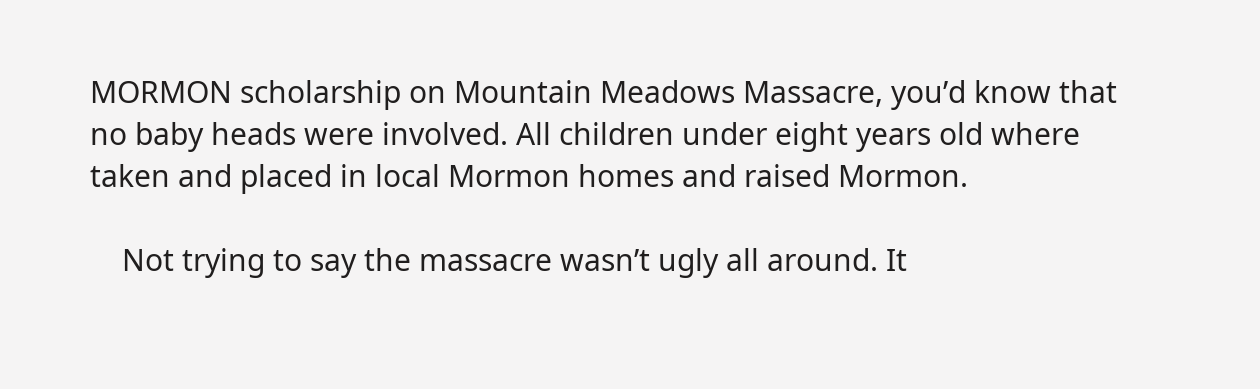MORMON scholarship on Mountain Meadows Massacre, you’d know that no baby heads were involved. All children under eight years old where taken and placed in local Mormon homes and raised Mormon.

    Not trying to say the massacre wasn’t ugly all around. It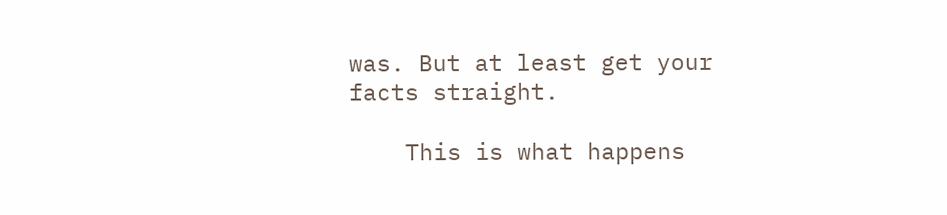was. But at least get your facts straight.

    This is what happens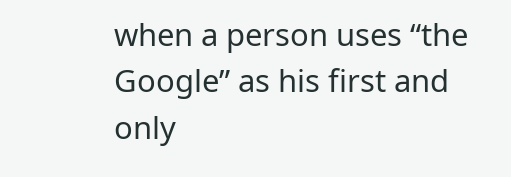when a person uses “the Google” as his first and only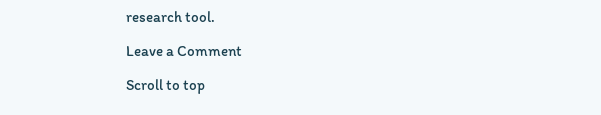research tool.

Leave a Comment

Scroll to top